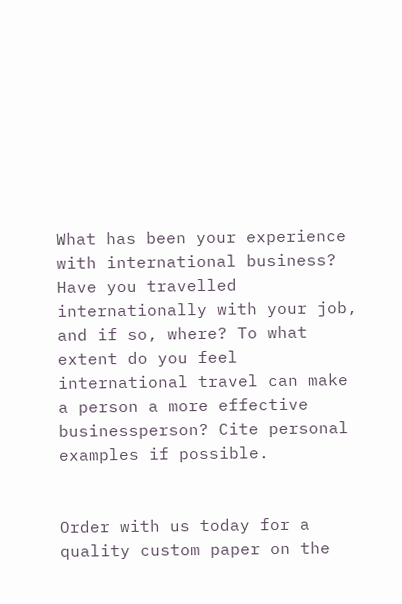What has been your experience with international business? Have you travelled internationally with your job, and if so, where? To what extent do you feel international travel can make a person a more effective businessperson? Cite personal examples if possible.


Order with us today for a quality custom paper on the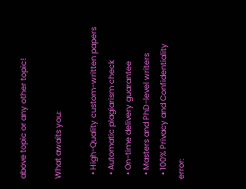above topic or any other topic!

What awaits you:

  • High-Quality custom-written papers
  • Automatic plagiarism check
  • On-time delivery guarantee
  • Masters and PhD-level writers
  • 100% Privacy and Confidentiality
error: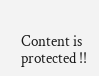Content is protected !!